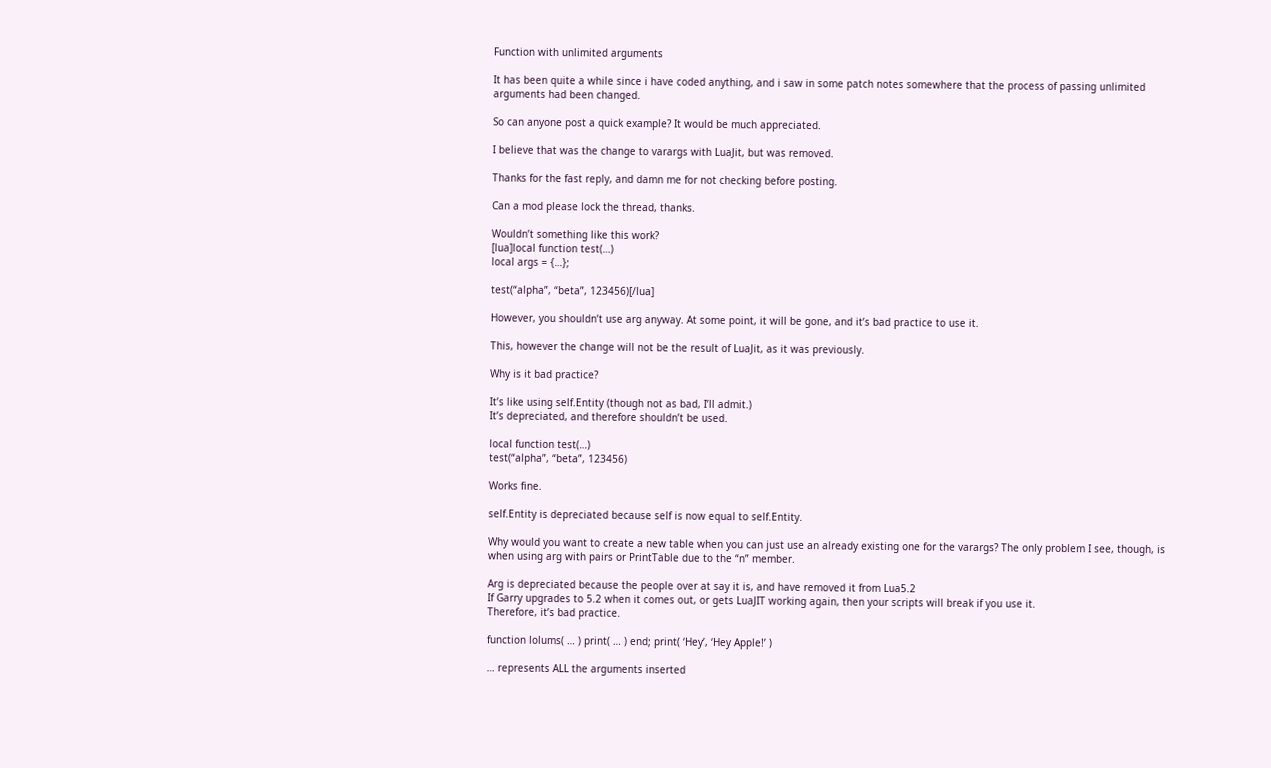Function with unlimited arguments

It has been quite a while since i have coded anything, and i saw in some patch notes somewhere that the process of passing unlimited arguments had been changed.

So can anyone post a quick example? It would be much appreciated.

I believe that was the change to varargs with LuaJit, but was removed.

Thanks for the fast reply, and damn me for not checking before posting.

Can a mod please lock the thread, thanks.

Wouldn’t something like this work?
[lua]local function test(…)
local args = {…};

test(“alpha”, “beta”, 123456)[/lua]

However, you shouldn’t use arg anyway. At some point, it will be gone, and it’s bad practice to use it.

This, however the change will not be the result of LuaJit, as it was previously.

Why is it bad practice?

It’s like using self.Entity (though not as bad, I’ll admit.)
It’s depreciated, and therefore shouldn’t be used.

local function test(…)
test(“alpha”, “beta”, 123456)

Works fine.

self.Entity is depreciated because self is now equal to self.Entity.

Why would you want to create a new table when you can just use an already existing one for the varargs? The only problem I see, though, is when using arg with pairs or PrintTable due to the “n” member.

Arg is depreciated because the people over at say it is, and have removed it from Lua5.2
If Garry upgrades to 5.2 when it comes out, or gets LuaJIT working again, then your scripts will break if you use it.
Therefore, it’s bad practice.

function lolums( … ) print( … ) end; print( ‘Hey’, ‘Hey Apple!’ )

… represents ALL the arguments inserted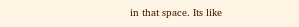in that space. Its like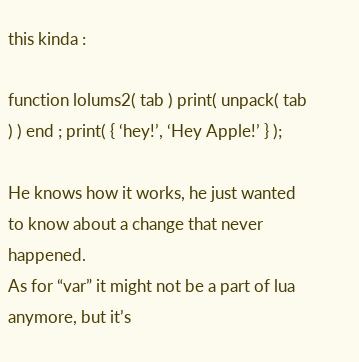this kinda :

function lolums2( tab ) print( unpack( tab ) ) end ; print( { ‘hey!’, ‘Hey Apple!’ } );

He knows how it works, he just wanted to know about a change that never happened.
As for “var” it might not be a part of lua anymore, but it’s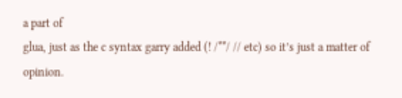a part of
glua, just as the c syntax garry added (! /**/ // etc) so it’s just a matter of opinion.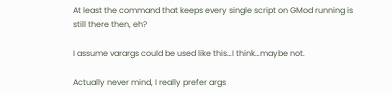At least the command that keeps every single script on GMod running is still there then, eh?

I assume varargs could be used like this…I think…maybe not.

Actually never mind, I really prefer args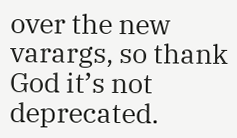over the new varargs, so thank God it’s not deprecated.